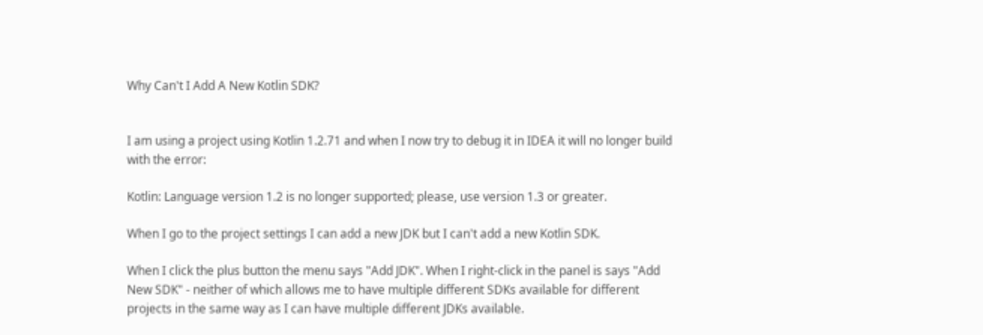Why Can't I Add A New Kotlin SDK?


I am using a project using Kotlin 1.2.71 and when I now try to debug it in IDEA it will no longer build with the error:

Kotlin: Language version 1.2 is no longer supported; please, use version 1.3 or greater.

When I go to the project settings I can add a new JDK but I can't add a new Kotlin SDK.

When I click the plus button the menu says "Add JDK". When I right-click in the panel is says "Add New SDK" - neither of which allows me to have multiple different SDKs available for different projects in the same way as I can have multiple different JDKs available.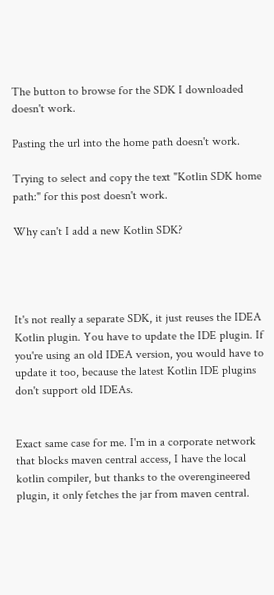The button to browse for the SDK I downloaded doesn't work.

Pasting the url into the home path doesn't work.

Trying to select and copy the text "Kotlin SDK home path:" for this post doesn't work.

Why can't I add a new Kotlin SDK?




It's not really a separate SDK, it just reuses the IDEA Kotlin plugin. You have to update the IDE plugin. If you're using an old IDEA version, you would have to update it too, because the latest Kotlin IDE plugins don't support old IDEAs.


Exact same case for me. I'm in a corporate network that blocks maven central access, I have the local kotlin compiler, but thanks to the overengineered plugin, it only fetches the jar from maven central.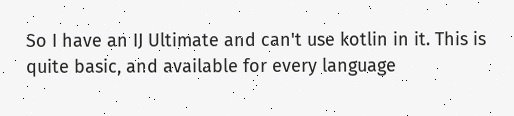So I have an IJ Ultimate and can't use kotlin in it. This is quite basic, and available for every language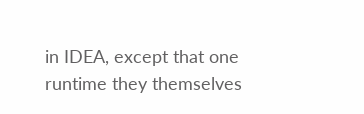in IDEA, except that one runtime they themselves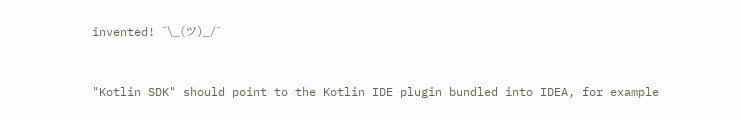invented! ¯\_(ツ)_/¯


"Kotlin SDK" should point to the Kotlin IDE plugin bundled into IDEA, for example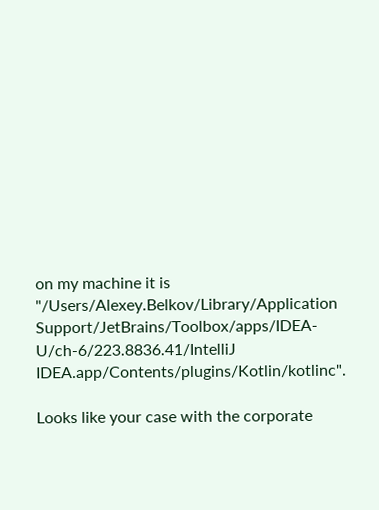on my machine it is "/Users/Alexey.Belkov/Library/Application Support/JetBrains/Toolbox/apps/IDEA-U/ch-6/223.8836.41/IntelliJ IDEA.app/Contents/plugins/Kotlin/kotlinc".

Looks like your case with the corporate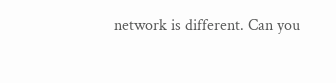network is different. Can you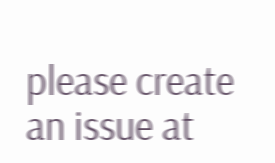please create an issue at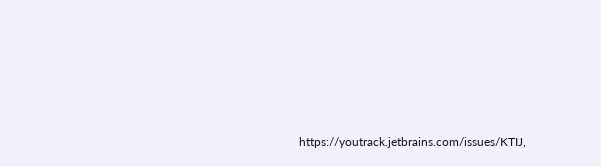https://youtrack.jetbrains.com/issues/KTIJ,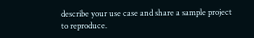describe your use case and share a sample project to reproduce.